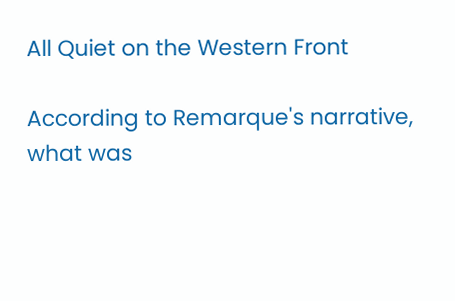All Quiet on the Western Front

According to Remarque's narrative, what was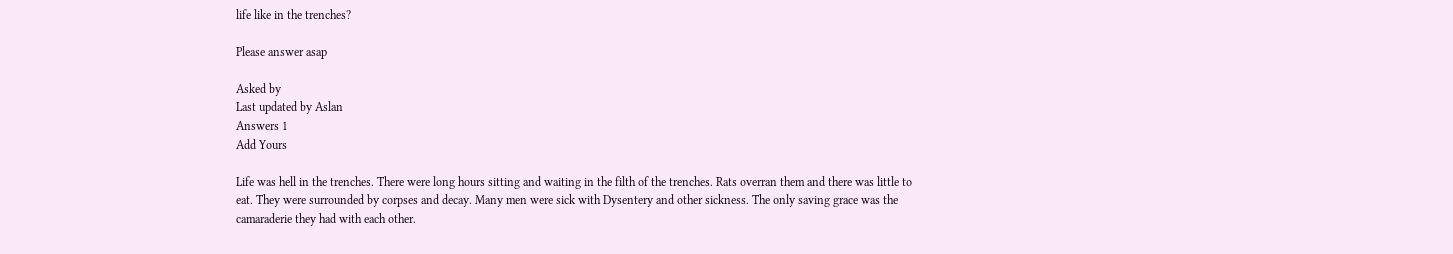life like in the trenches?

Please answer asap

Asked by
Last updated by Aslan
Answers 1
Add Yours

Life was hell in the trenches. There were long hours sitting and waiting in the filth of the trenches. Rats overran them and there was little to eat. They were surrounded by corpses and decay. Many men were sick with Dysentery and other sickness. The only saving grace was the camaraderie they had with each other.